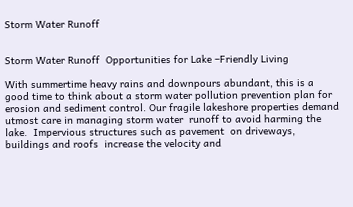Storm Water Runoff


Storm Water Runoff  Opportunities for Lake –Friendly Living

With summertime heavy rains and downpours abundant, this is a good time to think about a storm water pollution prevention plan for erosion and sediment control. Our fragile lakeshore properties demand utmost care in managing storm water  runoff to avoid harming the lake.  Impervious structures such as pavement  on driveways, buildings and roofs  increase the velocity and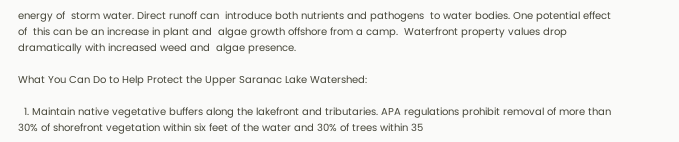energy of  storm water. Direct runoff can  introduce both nutrients and pathogens  to water bodies. One potential effect of  this can be an increase in plant and  algae growth offshore from a camp.  Waterfront property values drop  dramatically with increased weed and  algae presence.

What You Can Do to Help Protect the Upper Saranac Lake Watershed:

  1. Maintain native vegetative buffers along the lakefront and tributaries. APA regulations prohibit removal of more than 30% of shorefront vegetation within six feet of the water and 30% of trees within 35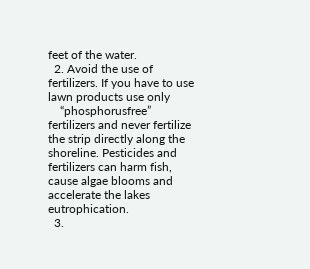feet of the water.
  2. Avoid the use of fertilizers. If you have to use lawn products use only
    “phosphorusfree” fertilizers and never fertilize the strip directly along the shoreline. Pesticides and fertilizers can harm fish, cause algae blooms and accelerate the lakes eutrophication.
  3.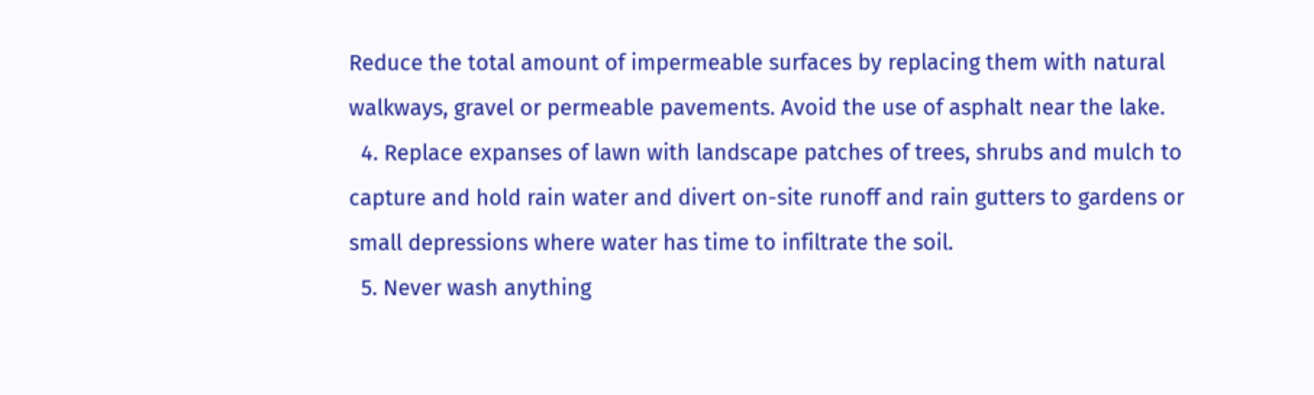Reduce the total amount of impermeable surfaces by replacing them with natural walkways, gravel or permeable pavements. Avoid the use of asphalt near the lake.
  4. Replace expanses of lawn with landscape patches of trees, shrubs and mulch to capture and hold rain water and divert on-site runoff and rain gutters to gardens or small depressions where water has time to infiltrate the soil.
  5. Never wash anything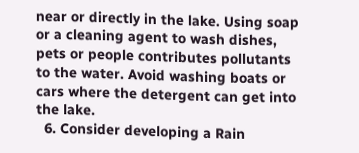near or directly in the lake. Using soap or a cleaning agent to wash dishes, pets or people contributes pollutants to the water. Avoid washing boats or cars where the detergent can get into the lake.
  6. Consider developing a Rain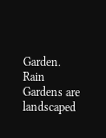Garden. Rain Gardens are landscaped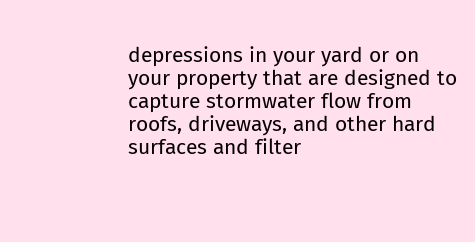depressions in your yard or on your property that are designed to capture stormwater flow from roofs, driveways, and other hard surfaces and filter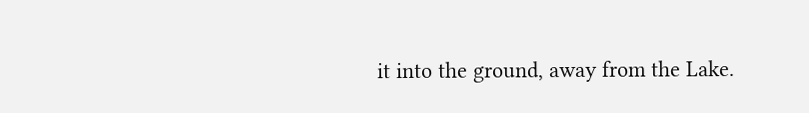it into the ground, away from the Lake.